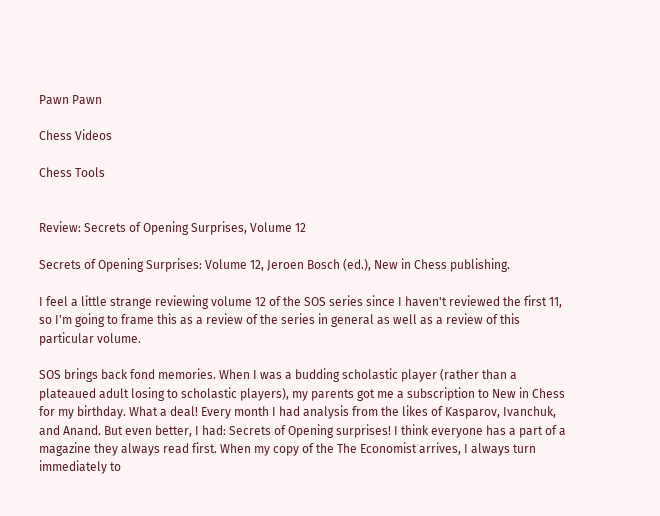Pawn Pawn

Chess Videos

Chess Tools


Review: Secrets of Opening Surprises, Volume 12

Secrets of Opening Surprises: Volume 12, Jeroen Bosch (ed.), New in Chess publishing.

I feel a little strange reviewing volume 12 of the SOS series since I haven't reviewed the first 11, so I'm going to frame this as a review of the series in general as well as a review of this particular volume.

SOS brings back fond memories. When I was a budding scholastic player (rather than a plateaued adult losing to scholastic players), my parents got me a subscription to New in Chess for my birthday. What a deal! Every month I had analysis from the likes of Kasparov, Ivanchuk, and Anand. But even better, I had: Secrets of Opening surprises! I think everyone has a part of a magazine they always read first. When my copy of the The Economist arrives, I always turn immediately to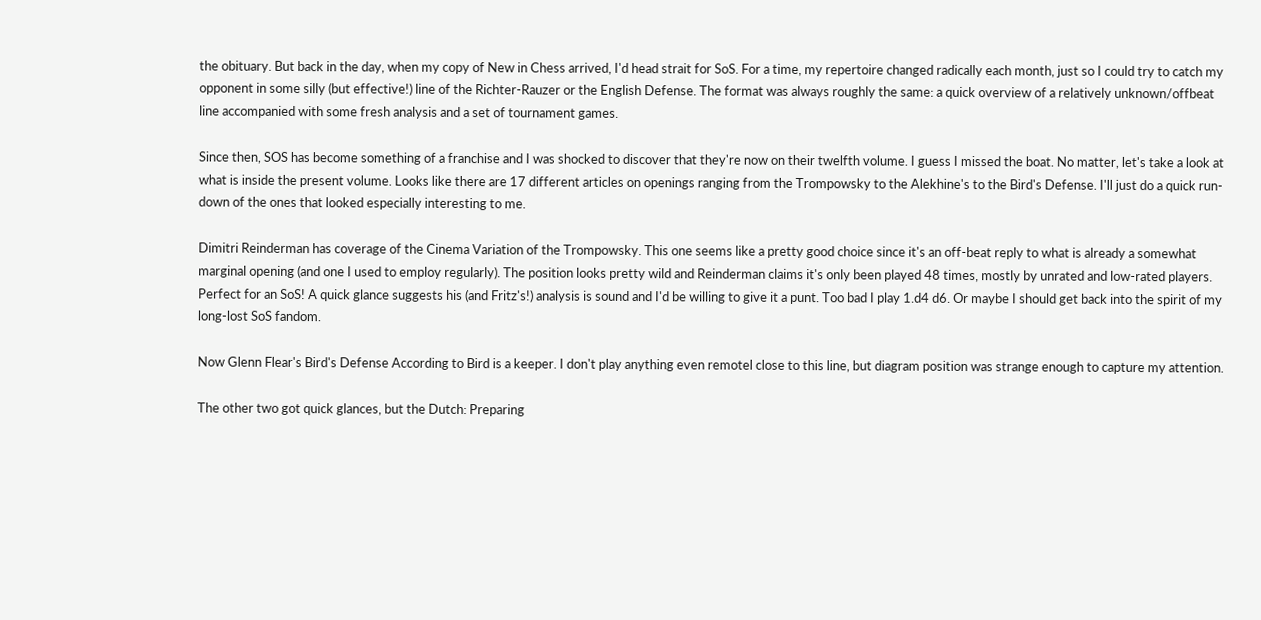the obituary. But back in the day, when my copy of New in Chess arrived, I'd head strait for SoS. For a time, my repertoire changed radically each month, just so I could try to catch my opponent in some silly (but effective!) line of the Richter-Rauzer or the English Defense. The format was always roughly the same: a quick overview of a relatively unknown/offbeat line accompanied with some fresh analysis and a set of tournament games.

Since then, SOS has become something of a franchise and I was shocked to discover that they're now on their twelfth volume. I guess I missed the boat. No matter, let's take a look at what is inside the present volume. Looks like there are 17 different articles on openings ranging from the Trompowsky to the Alekhine's to the Bird's Defense. I'll just do a quick run-down of the ones that looked especially interesting to me.

Dimitri Reinderman has coverage of the Cinema Variation of the Trompowsky. This one seems like a pretty good choice since it's an off-beat reply to what is already a somewhat marginal opening (and one I used to employ regularly). The position looks pretty wild and Reinderman claims it's only been played 48 times, mostly by unrated and low-rated players. Perfect for an SoS! A quick glance suggests his (and Fritz's!) analysis is sound and I'd be willing to give it a punt. Too bad I play 1.d4 d6. Or maybe I should get back into the spirit of my long-lost SoS fandom.

Now Glenn Flear's Bird's Defense According to Bird is a keeper. I don't play anything even remotel close to this line, but diagram position was strange enough to capture my attention.

The other two got quick glances, but the Dutch: Preparing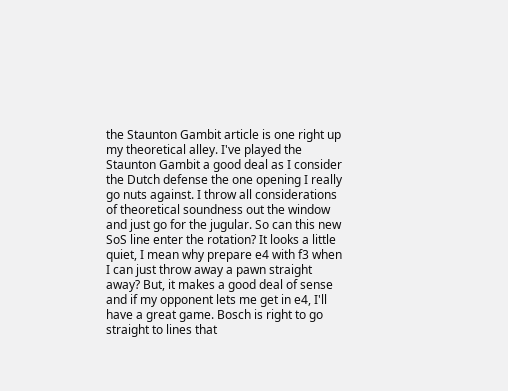the Staunton Gambit article is one right up my theoretical alley. I've played the Staunton Gambit a good deal as I consider the Dutch defense the one opening I really go nuts against. I throw all considerations of theoretical soundness out the window and just go for the jugular. So can this new SoS line enter the rotation? It looks a little quiet, I mean why prepare e4 with f3 when I can just throw away a pawn straight away? But, it makes a good deal of sense and if my opponent lets me get in e4, I'll have a great game. Bosch is right to go straight to lines that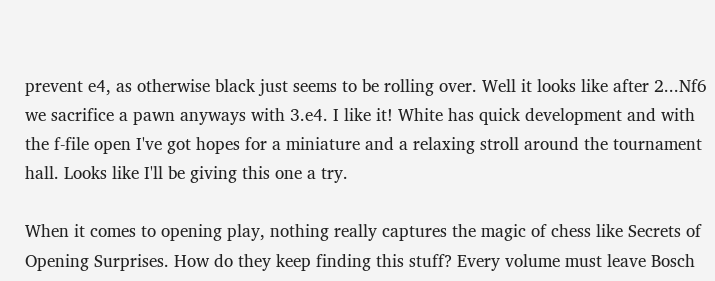prevent e4, as otherwise black just seems to be rolling over. Well it looks like after 2...Nf6 we sacrifice a pawn anyways with 3.e4. I like it! White has quick development and with the f-file open I've got hopes for a miniature and a relaxing stroll around the tournament hall. Looks like I'll be giving this one a try.

When it comes to opening play, nothing really captures the magic of chess like Secrets of Opening Surprises. How do they keep finding this stuff? Every volume must leave Bosch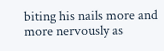biting his nails more and more nervously as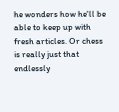he wonders how he'll be able to keep up with fresh articles. Or chess is really just that endlessly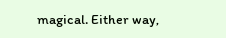magical. Either way,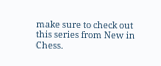make sure to check out this series from New in Chess.